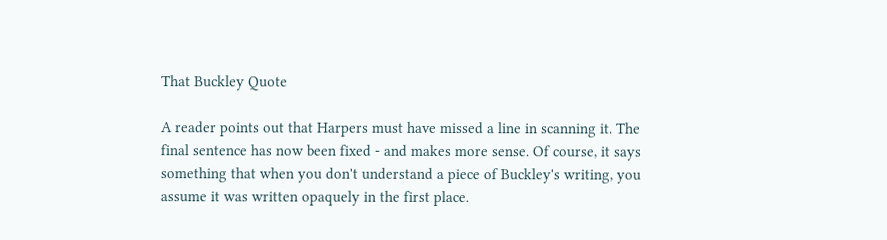That Buckley Quote

A reader points out that Harpers must have missed a line in scanning it. The final sentence has now been fixed - and makes more sense. Of course, it says something that when you don't understand a piece of Buckley's writing, you assume it was written opaquely in the first place.